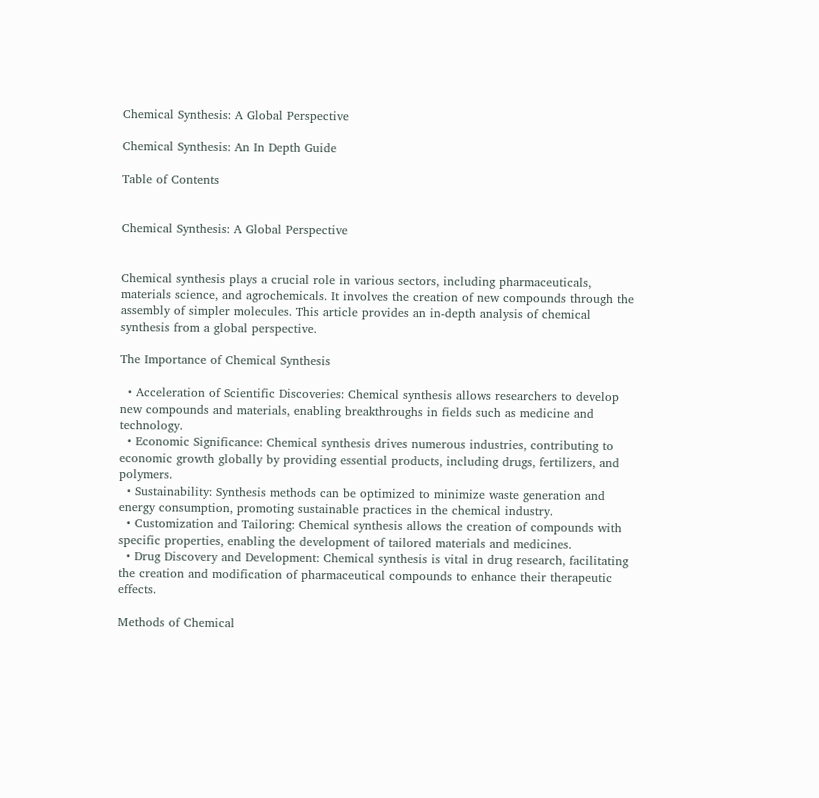Chemical Synthesis: A Global Perspective

Chemical Synthesis: An In Depth Guide

Table of Contents


Chemical Synthesis: A Global Perspective


Chemical synthesis plays a crucial role in various sectors, including pharmaceuticals, materials science, and agrochemicals. It involves the creation of new compounds through the assembly of simpler molecules. This article provides an in-depth analysis of chemical synthesis from a global perspective.

The Importance of Chemical Synthesis

  • Acceleration of Scientific Discoveries: Chemical synthesis allows researchers to develop new compounds and materials, enabling breakthroughs in fields such as medicine and technology.
  • Economic Significance: Chemical synthesis drives numerous industries, contributing to economic growth globally by providing essential products, including drugs, fertilizers, and polymers.
  • Sustainability: Synthesis methods can be optimized to minimize waste generation and energy consumption, promoting sustainable practices in the chemical industry.
  • Customization and Tailoring: Chemical synthesis allows the creation of compounds with specific properties, enabling the development of tailored materials and medicines.
  • Drug Discovery and Development: Chemical synthesis is vital in drug research, facilitating the creation and modification of pharmaceutical compounds to enhance their therapeutic effects.

Methods of Chemical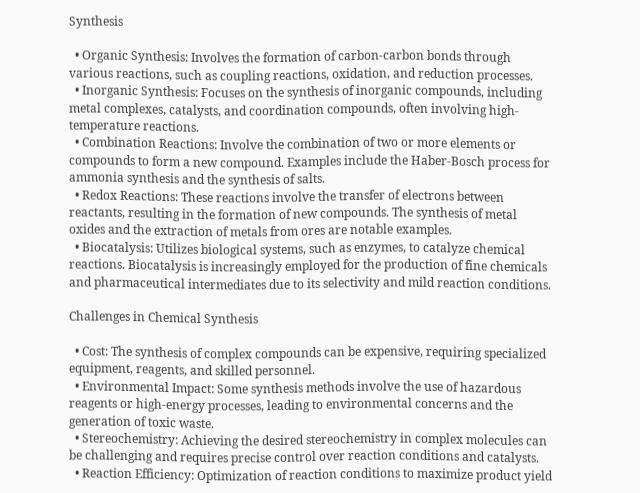Synthesis

  • Organic Synthesis: Involves the formation of carbon-carbon bonds through various reactions, such as coupling reactions, oxidation, and reduction processes.
  • Inorganic Synthesis: Focuses on the synthesis of inorganic compounds, including metal complexes, catalysts, and coordination compounds, often involving high-temperature reactions.
  • Combination Reactions: Involve the combination of two or more elements or compounds to form a new compound. Examples include the Haber-Bosch process for ammonia synthesis and the synthesis of salts.
  • Redox Reactions: These reactions involve the transfer of electrons between reactants, resulting in the formation of new compounds. The synthesis of metal oxides and the extraction of metals from ores are notable examples.
  • Biocatalysis: Utilizes biological systems, such as enzymes, to catalyze chemical reactions. Biocatalysis is increasingly employed for the production of fine chemicals and pharmaceutical intermediates due to its selectivity and mild reaction conditions.

Challenges in Chemical Synthesis

  • Cost: The synthesis of complex compounds can be expensive, requiring specialized equipment, reagents, and skilled personnel.
  • Environmental Impact: Some synthesis methods involve the use of hazardous reagents or high-energy processes, leading to environmental concerns and the generation of toxic waste.
  • Stereochemistry: Achieving the desired stereochemistry in complex molecules can be challenging and requires precise control over reaction conditions and catalysts.
  • Reaction Efficiency: Optimization of reaction conditions to maximize product yield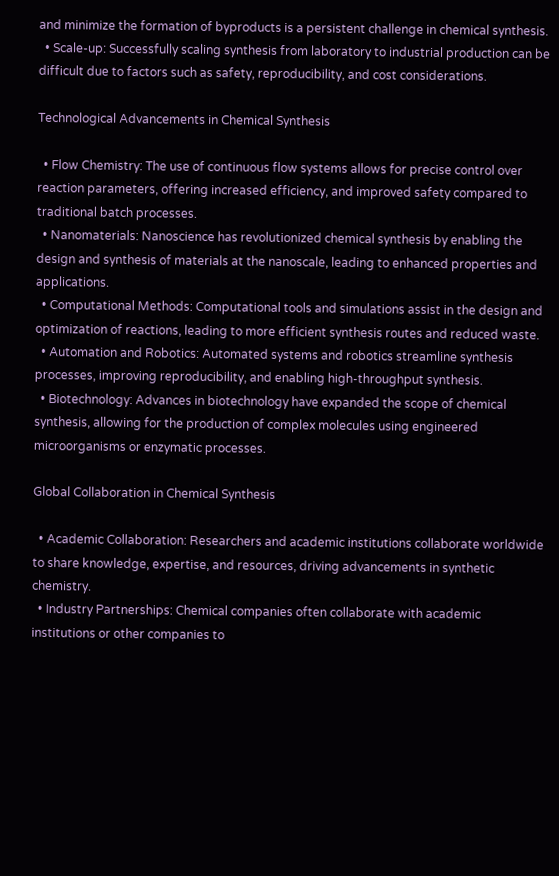and minimize the formation of byproducts is a persistent challenge in chemical synthesis.
  • Scale-up: Successfully scaling synthesis from laboratory to industrial production can be difficult due to factors such as safety, reproducibility, and cost considerations.

Technological Advancements in Chemical Synthesis

  • Flow Chemistry: The use of continuous flow systems allows for precise control over reaction parameters, offering increased efficiency, and improved safety compared to traditional batch processes.
  • Nanomaterials: Nanoscience has revolutionized chemical synthesis by enabling the design and synthesis of materials at the nanoscale, leading to enhanced properties and applications.
  • Computational Methods: Computational tools and simulations assist in the design and optimization of reactions, leading to more efficient synthesis routes and reduced waste.
  • Automation and Robotics: Automated systems and robotics streamline synthesis processes, improving reproducibility, and enabling high-throughput synthesis.
  • Biotechnology: Advances in biotechnology have expanded the scope of chemical synthesis, allowing for the production of complex molecules using engineered microorganisms or enzymatic processes.

Global Collaboration in Chemical Synthesis

  • Academic Collaboration: Researchers and academic institutions collaborate worldwide to share knowledge, expertise, and resources, driving advancements in synthetic chemistry.
  • Industry Partnerships: Chemical companies often collaborate with academic institutions or other companies to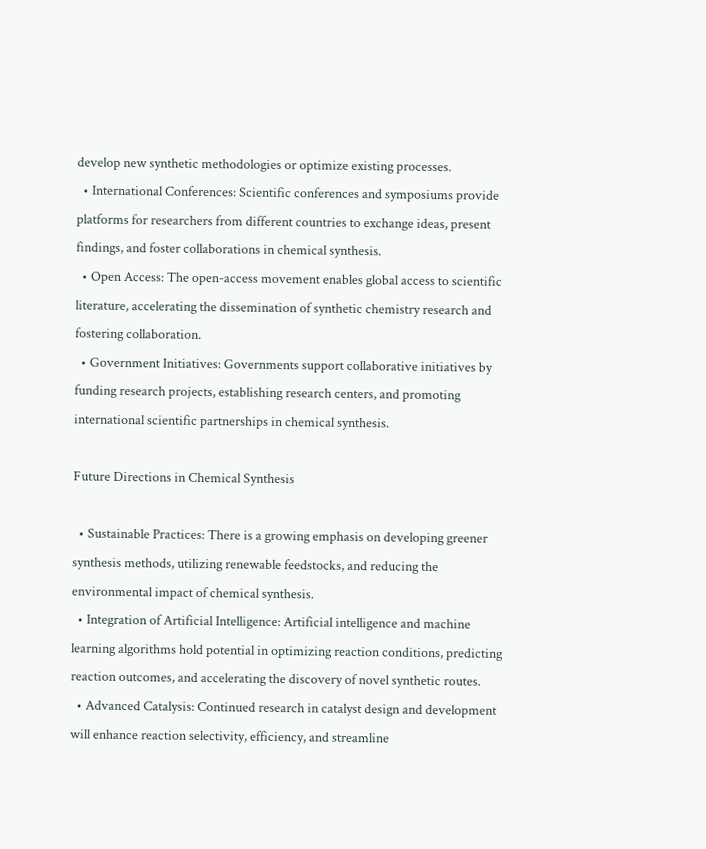develop new synthetic methodologies or optimize existing processes.
  • International Conferences: Scientific conferences and symposiums provide platforms for researchers from different countries to exchange ideas, present findings, and foster collaborations in chemical synthesis.
  • Open Access: The open-access movement enables global access to scientific literature, accelerating the dissemination of synthetic chemistry research and fostering collaboration.
  • Government Initiatives: Governments support collaborative initiatives by funding research projects, establishing research centers, and promoting international scientific partnerships in chemical synthesis.

Future Directions in Chemical Synthesis

  • Sustainable Practices: There is a growing emphasis on developing greener synthesis methods, utilizing renewable feedstocks, and reducing the environmental impact of chemical synthesis.
  • Integration of Artificial Intelligence: Artificial intelligence and machine learning algorithms hold potential in optimizing reaction conditions, predicting reaction outcomes, and accelerating the discovery of novel synthetic routes.
  • Advanced Catalysis: Continued research in catalyst design and development will enhance reaction selectivity, efficiency, and streamline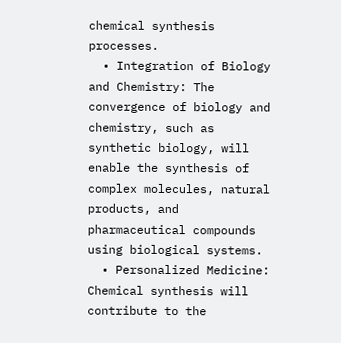chemical synthesis processes.
  • Integration of Biology and Chemistry: The convergence of biology and chemistry, such as synthetic biology, will enable the synthesis of complex molecules, natural products, and pharmaceutical compounds using biological systems.
  • Personalized Medicine: Chemical synthesis will contribute to the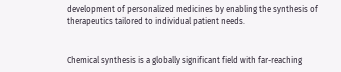development of personalized medicines by enabling the synthesis of therapeutics tailored to individual patient needs.


Chemical synthesis is a globally significant field with far-reaching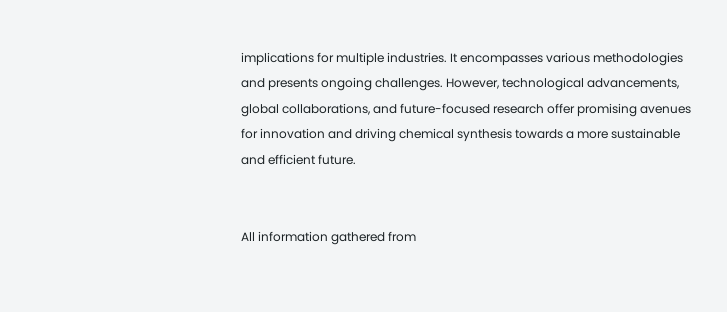implications for multiple industries. It encompasses various methodologies and presents ongoing challenges. However, technological advancements, global collaborations, and future-focused research offer promising avenues for innovation and driving chemical synthesis towards a more sustainable and efficient future.


All information gathered from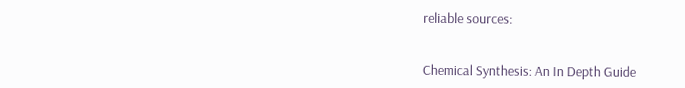reliable sources:


Chemical Synthesis: An In Depth Guide